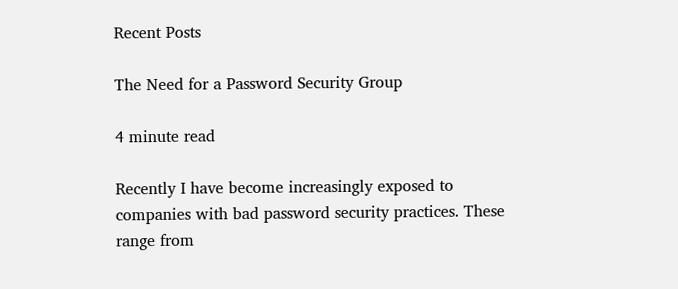Recent Posts

The Need for a Password Security Group

4 minute read

Recently I have become increasingly exposed to companies with bad password security practices. These range from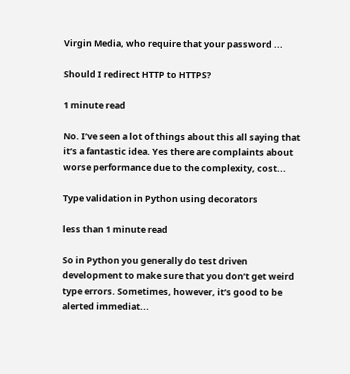Virgin Media, who require that your password ...

Should I redirect HTTP to HTTPS?

1 minute read

No. I’ve seen a lot of things about this all saying that it’s a fantastic idea. Yes there are complaints about worse performance due to the complexity, cost...

Type validation in Python using decorators

less than 1 minute read

So in Python you generally do test driven development to make sure that you don’t get weird type errors. Sometimes, however, it’s good to be alerted immediat...